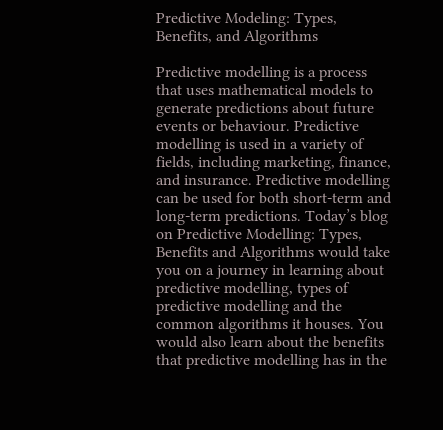Predictive Modeling: Types, Benefits, and Algorithms

Predictive modelling is a process that uses mathematical models to generate predictions about future events or behaviour. Predictive modelling is used in a variety of fields, including marketing, finance, and insurance. Predictive modelling can be used for both short-term and long-term predictions. Today’s blog on Predictive Modelling: Types, Benefits and Algorithms would take you on a journey in learning about predictive modelling, types of predictive modelling and the common algorithms it houses. You would also learn about the benefits that predictive modelling has in the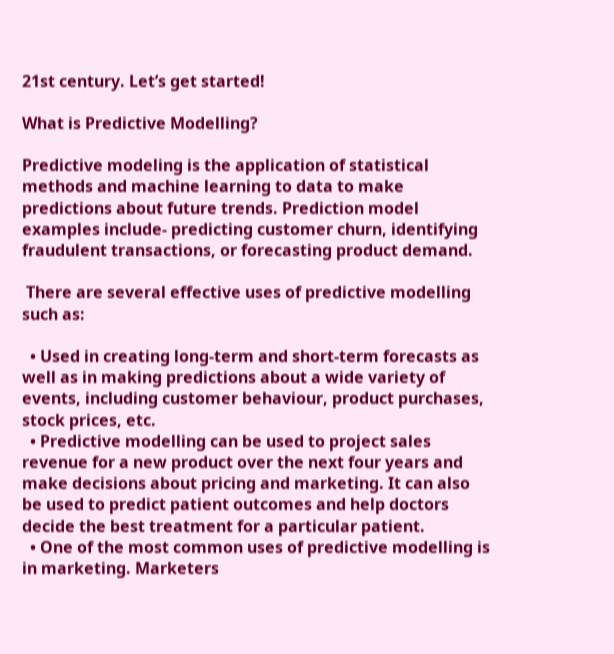21st century. Let’s get started!

What is Predictive Modelling?

Predictive modeling is the application of statistical methods and machine learning to data to make predictions about future trends. Prediction model examples include- predicting customer churn, identifying fraudulent transactions, or forecasting product demand.

 There are several effective uses of predictive modelling such as:

  • Used in creating long-term and short-term forecasts as well as in making predictions about a wide variety of events, including customer behaviour, product purchases, stock prices, etc.
  • Predictive modelling can be used to project sales revenue for a new product over the next four years and make decisions about pricing and marketing. It can also be used to predict patient outcomes and help doctors decide the best treatment for a particular patient.
  • One of the most common uses of predictive modelling is in marketing. Marketers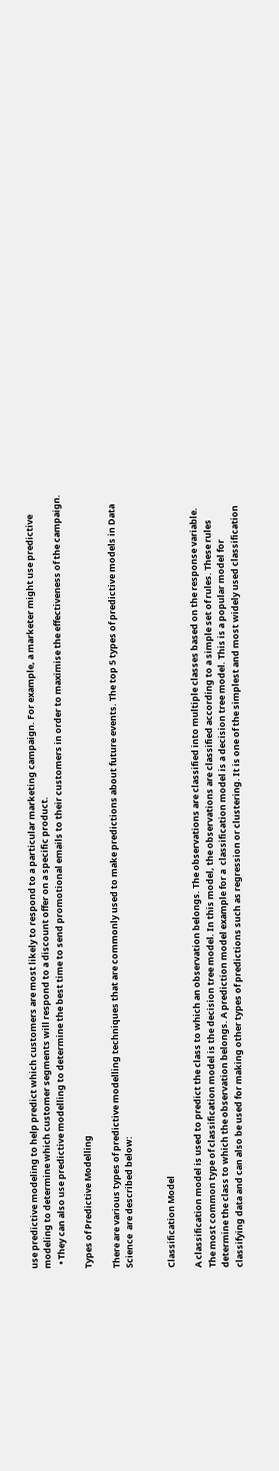use predictive modeling to help predict which customers are most likely to respond to a particular marketing campaign. For example, a marketer might use predictive modeling to determine which customer segments will respond to a discount offer on a specific product.
  • They can also use predictive modelling to determine the best time to send promotional emails to their customers in order to maximise the effectiveness of the campaign.

Types of Predictive Modelling

There are various types of predictive modelling techniques that are commonly used to make predictions about future events. The top 5 types of predictive models in Data Science  are described below:


Classification Model

A classification model is used to predict the class to which an observation belongs. The observations are classified into multiple classes based on the response variable. The most common type of classification model is the decision tree model. In this model, the observations are classified according to a simple set of rules. These rules determine the class to which the observation belongs. A prediction model example for a  classification model is a decision tree model. This is a popular model for classifying data and can also be used for making other types of predictions such as regression or clustering. It is one of the simplest and most widely used classification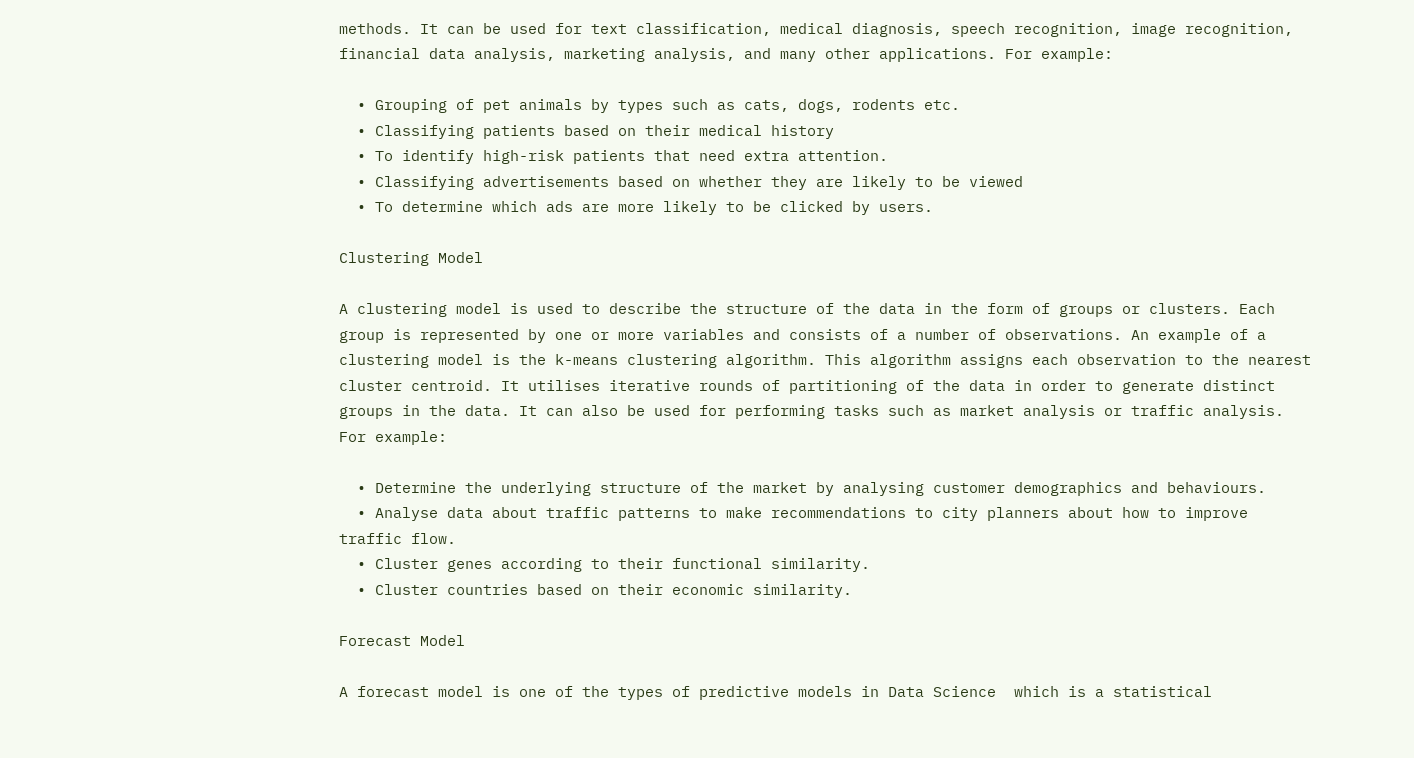methods. It can be used for text classification, medical diagnosis, speech recognition, image recognition, financial data analysis, marketing analysis, and many other applications. For example:

  • Grouping of pet animals by types such as cats, dogs, rodents etc.
  • Classifying patients based on their medical history
  • To identify high-risk patients that need extra attention.
  • Classifying advertisements based on whether they are likely to be viewed
  • To determine which ads are more likely to be clicked by users.

Clustering Model

A clustering model is used to describe the structure of the data in the form of groups or clusters. Each group is represented by one or more variables and consists of a number of observations. An example of a clustering model is the k-means clustering algorithm. This algorithm assigns each observation to the nearest cluster centroid. It utilises iterative rounds of partitioning of the data in order to generate distinct groups in the data. It can also be used for performing tasks such as market analysis or traffic analysis. For example:

  • Determine the underlying structure of the market by analysing customer demographics and behaviours.
  • Analyse data about traffic patterns to make recommendations to city planners about how to improve traffic flow.
  • Cluster genes according to their functional similarity.
  • Cluster countries based on their economic similarity.

Forecast Model

A forecast model is one of the types of predictive models in Data Science  which is a statistical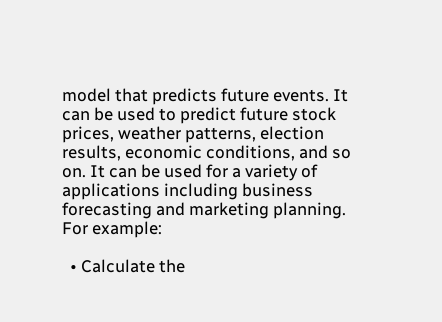model that predicts future events. It can be used to predict future stock prices, weather patterns, election results, economic conditions, and so on. It can be used for a variety of applications including business forecasting and marketing planning. For example:

  • Calculate the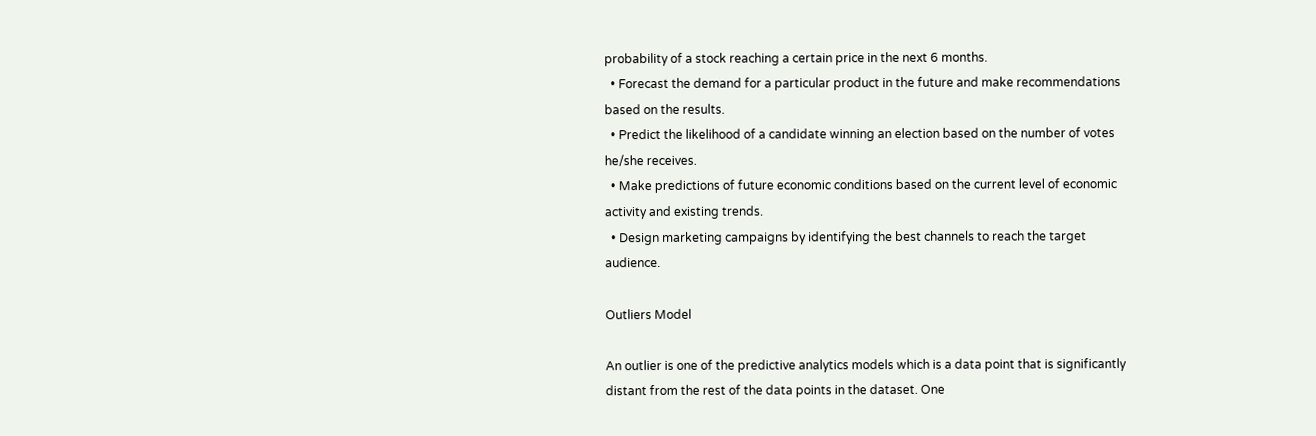probability of a stock reaching a certain price in the next 6 months.
  • Forecast the demand for a particular product in the future and make recommendations based on the results.
  • Predict the likelihood of a candidate winning an election based on the number of votes he/she receives.
  • Make predictions of future economic conditions based on the current level of economic activity and existing trends.
  • Design marketing campaigns by identifying the best channels to reach the target audience.

Outliers Model

An outlier is one of the predictive analytics models which is a data point that is significantly distant from the rest of the data points in the dataset. One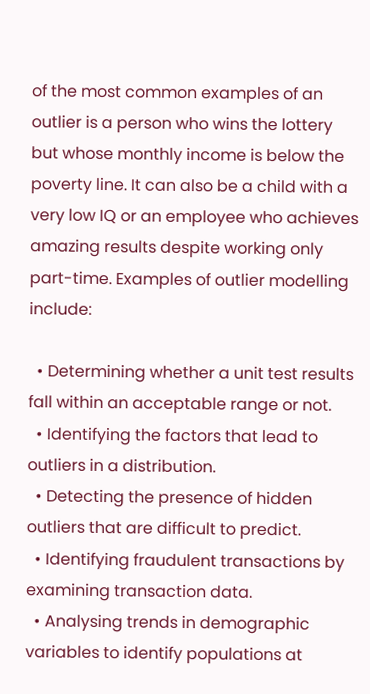of the most common examples of an outlier is a person who wins the lottery but whose monthly income is below the poverty line. It can also be a child with a very low IQ or an employee who achieves amazing results despite working only part-time. Examples of outlier modelling include:

  • Determining whether a unit test results fall within an acceptable range or not.
  • Identifying the factors that lead to outliers in a distribution.
  • Detecting the presence of hidden outliers that are difficult to predict.
  • Identifying fraudulent transactions by examining transaction data.
  • Analysing trends in demographic variables to identify populations at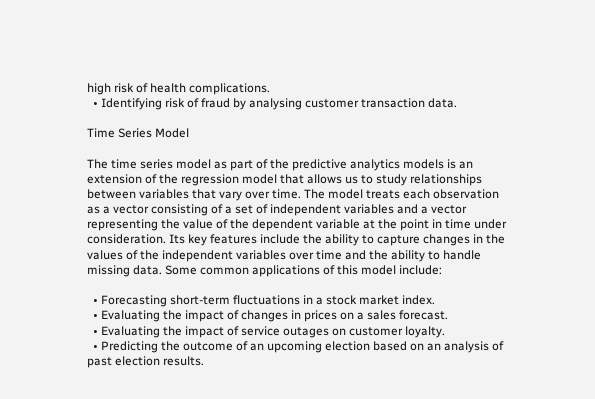high risk of health complications.
  • Identifying risk of fraud by analysing customer transaction data.

Time Series Model

The time series model as part of the predictive analytics models is an extension of the regression model that allows us to study relationships between variables that vary over time. The model treats each observation as a vector consisting of a set of independent variables and a vector representing the value of the dependent variable at the point in time under consideration. Its key features include the ability to capture changes in the values of the independent variables over time and the ability to handle missing data. Some common applications of this model include:

  • Forecasting short-term fluctuations in a stock market index.
  • Evaluating the impact of changes in prices on a sales forecast.
  • Evaluating the impact of service outages on customer loyalty.
  • Predicting the outcome of an upcoming election based on an analysis of past election results.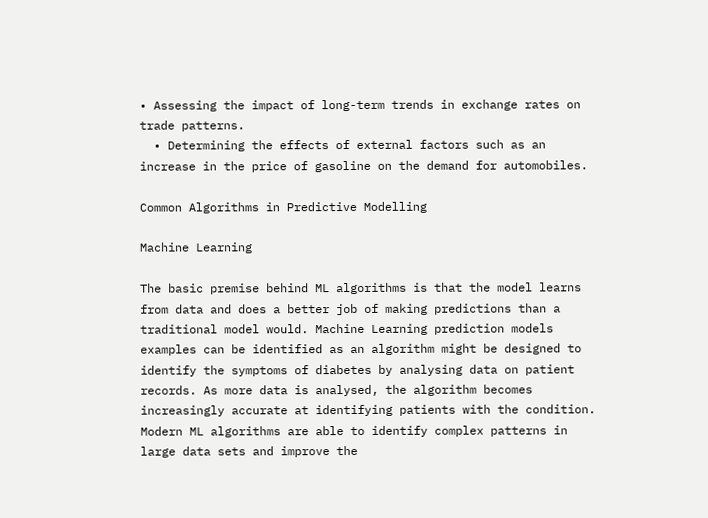• Assessing the impact of long-term trends in exchange rates on trade patterns.
  • Determining the effects of external factors such as an increase in the price of gasoline on the demand for automobiles.

Common Algorithms in Predictive Modelling

Machine Learning

The basic premise behind ML algorithms is that the model learns from data and does a better job of making predictions than a traditional model would. Machine Learning prediction models examples can be identified as an algorithm might be designed to identify the symptoms of diabetes by analysing data on patient records. As more data is analysed, the algorithm becomes increasingly accurate at identifying patients with the condition. Modern ML algorithms are able to identify complex patterns in large data sets and improve the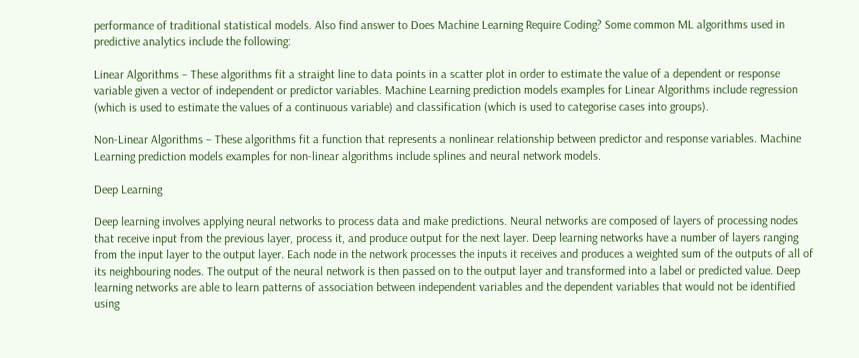performance of traditional statistical models. Also find answer to Does Machine Learning Require Coding? Some common ML algorithms used in predictive analytics include the following:

Linear Algorithms – These algorithms fit a straight line to data points in a scatter plot in order to estimate the value of a dependent or response variable given a vector of independent or predictor variables. Machine Learning prediction models examples for Linear Algorithms include regression (which is used to estimate the values of a continuous variable) and classification (which is used to categorise cases into groups).

Non-Linear Algorithms – These algorithms fit a function that represents a nonlinear relationship between predictor and response variables. Machine Learning prediction models examples for non-linear algorithms include splines and neural network models.

Deep Learning

Deep learning involves applying neural networks to process data and make predictions. Neural networks are composed of layers of processing nodes that receive input from the previous layer, process it, and produce output for the next layer. Deep learning networks have a number of layers ranging from the input layer to the output layer. Each node in the network processes the inputs it receives and produces a weighted sum of the outputs of all of its neighbouring nodes. The output of the neural network is then passed on to the output layer and transformed into a label or predicted value. Deep learning networks are able to learn patterns of association between independent variables and the dependent variables that would not be identified using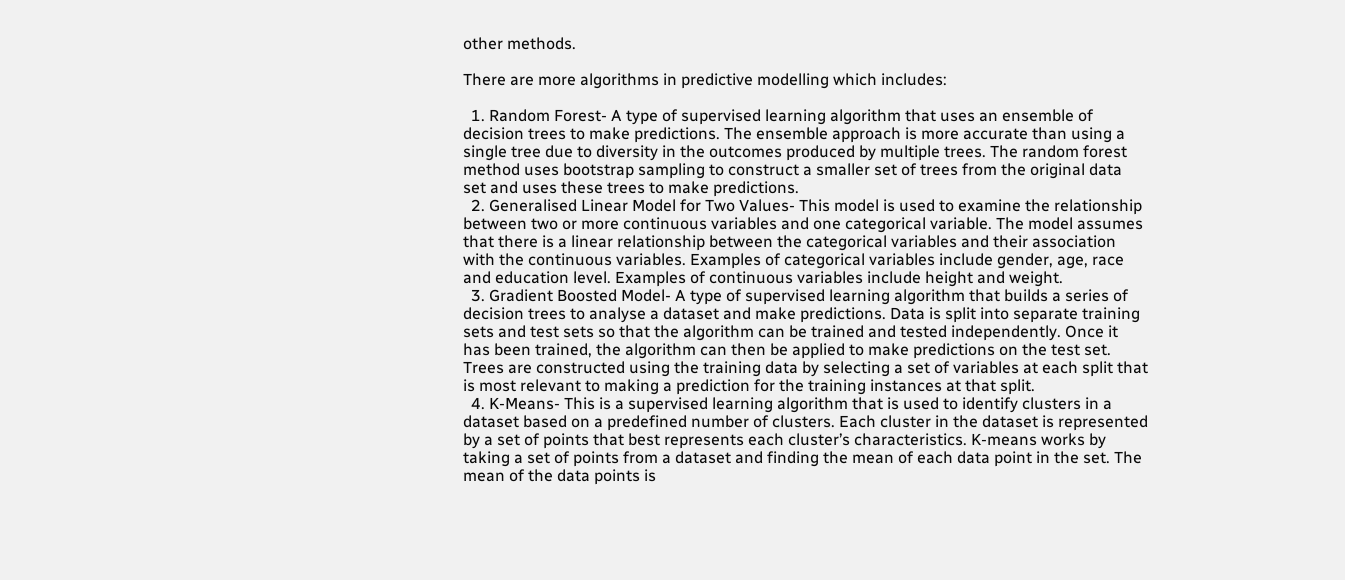other methods.

There are more algorithms in predictive modelling which includes:

  1. Random Forest- A type of supervised learning algorithm that uses an ensemble of decision trees to make predictions. The ensemble approach is more accurate than using a single tree due to diversity in the outcomes produced by multiple trees. The random forest method uses bootstrap sampling to construct a smaller set of trees from the original data set and uses these trees to make predictions.
  2. Generalised Linear Model for Two Values- This model is used to examine the relationship between two or more continuous variables and one categorical variable. The model assumes that there is a linear relationship between the categorical variables and their association with the continuous variables. Examples of categorical variables include gender, age, race and education level. Examples of continuous variables include height and weight.
  3. Gradient Boosted Model- A type of supervised learning algorithm that builds a series of decision trees to analyse a dataset and make predictions. Data is split into separate training sets and test sets so that the algorithm can be trained and tested independently. Once it has been trained, the algorithm can then be applied to make predictions on the test set. Trees are constructed using the training data by selecting a set of variables at each split that is most relevant to making a prediction for the training instances at that split.
  4. K-Means- This is a supervised learning algorithm that is used to identify clusters in a dataset based on a predefined number of clusters. Each cluster in the dataset is represented by a set of points that best represents each cluster’s characteristics. K-means works by taking a set of points from a dataset and finding the mean of each data point in the set. The mean of the data points is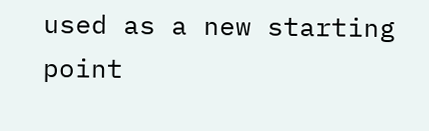used as a new starting point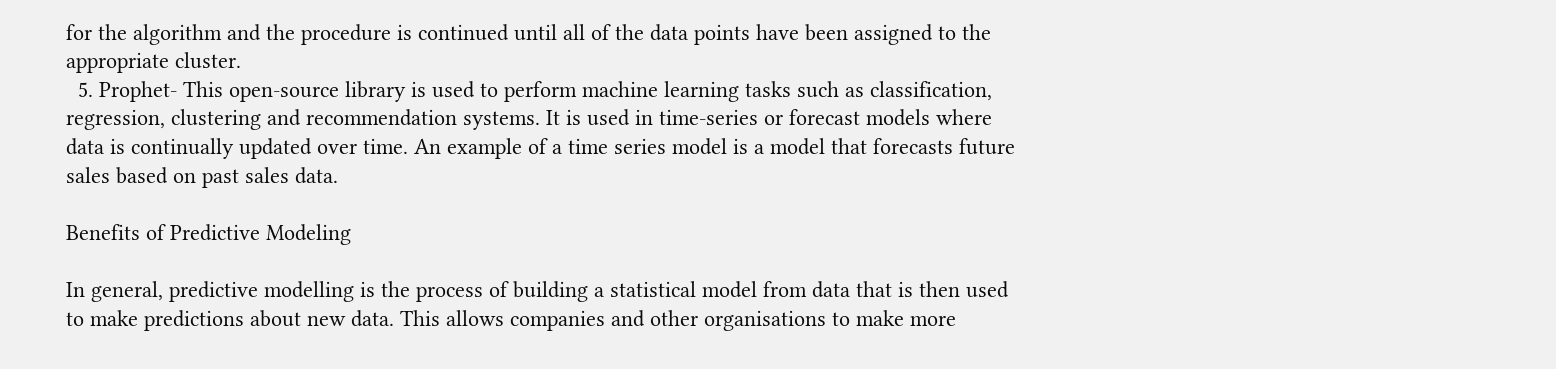for the algorithm and the procedure is continued until all of the data points have been assigned to the appropriate cluster.
  5. Prophet- This open-source library is used to perform machine learning tasks such as classification, regression, clustering and recommendation systems. It is used in time-series or forecast models where data is continually updated over time. An example of a time series model is a model that forecasts future sales based on past sales data.

Benefits of Predictive Modeling

In general, predictive modelling is the process of building a statistical model from data that is then used to make predictions about new data. This allows companies and other organisations to make more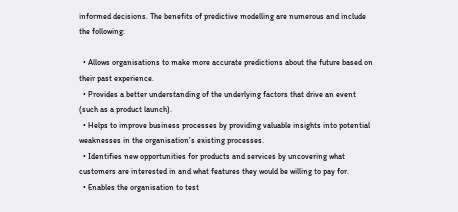informed decisions. The benefits of predictive modelling are numerous and include the following:

  • Allows organisations to make more accurate predictions about the future based on their past experience.
  • Provides a better understanding of the underlying factors that drive an event (such as a product launch).
  • Helps to improve business processes by providing valuable insights into potential weaknesses in the organisation’s existing processes.
  • Identifies new opportunities for products and services by uncovering what customers are interested in and what features they would be willing to pay for.
  • Enables the organisation to test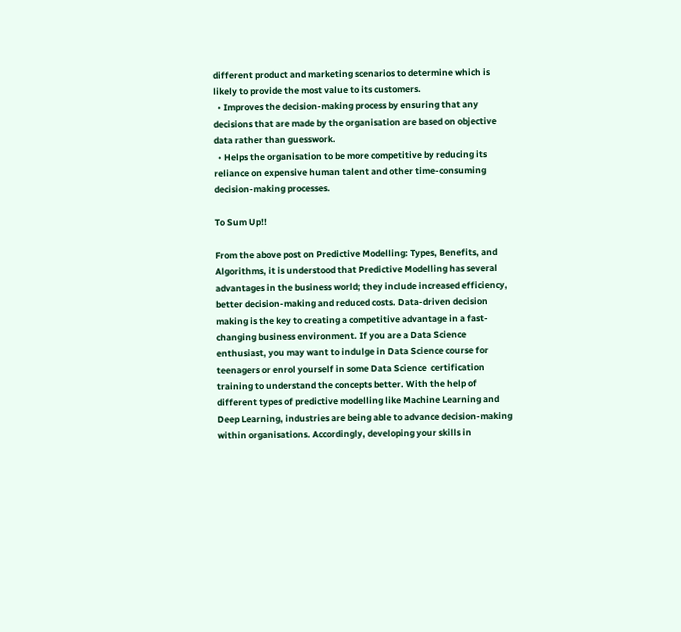different product and marketing scenarios to determine which is likely to provide the most value to its customers.
  • Improves the decision-making process by ensuring that any decisions that are made by the organisation are based on objective data rather than guesswork.
  • Helps the organisation to be more competitive by reducing its reliance on expensive human talent and other time-consuming decision-making processes.

To Sum Up!!

From the above post on Predictive Modelling: Types, Benefits, and Algorithms, it is understood that Predictive Modelling has several advantages in the business world; they include increased efficiency, better decision-making and reduced costs. Data-driven decision making is the key to creating a competitive advantage in a fast-changing business environment. If you are a Data Science  enthusiast, you may want to indulge in Data Science course for teenagers or enrol yourself in some Data Science  certification training to understand the concepts better. With the help of different types of predictive modelling like Machine Learning and Deep Learning, industries are being able to advance decision-making within organisations. Accordingly, developing your skills in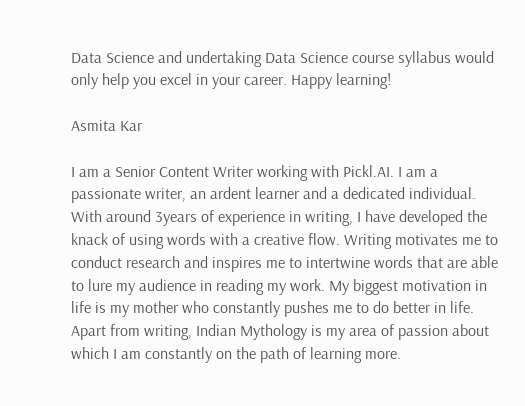Data Science and undertaking Data Science course syllabus would only help you excel in your career. Happy learning!

Asmita Kar

I am a Senior Content Writer working with Pickl.AI. I am a passionate writer, an ardent learner and a dedicated individual. With around 3years of experience in writing, I have developed the knack of using words with a creative flow. Writing motivates me to conduct research and inspires me to intertwine words that are able to lure my audience in reading my work. My biggest motivation in life is my mother who constantly pushes me to do better in life. Apart from writing, Indian Mythology is my area of passion about which I am constantly on the path of learning more.